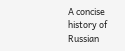A concise history of Russian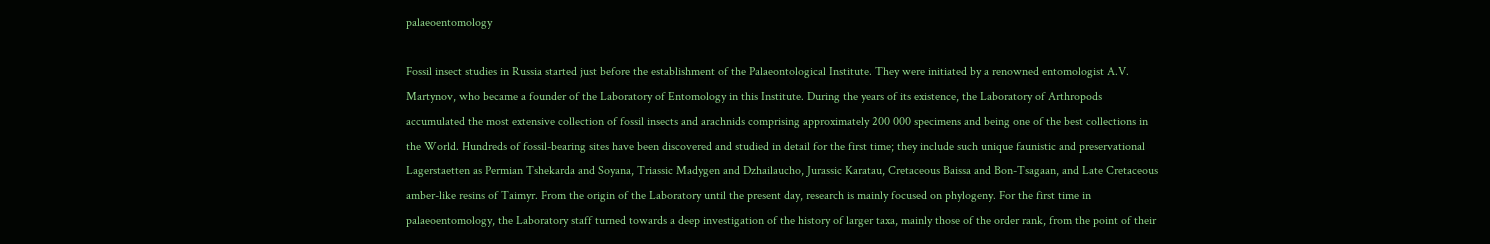palaeoentomology

Fossil insect studies in Russia started just before the establishment of the Palaeontological Institute. They were initiated by a renowned entomologist A.V. Martynov, who became a founder of the Laboratory of Entomology in this Institute. During the years of its existence, the Laboratory of Arthropods accumulated the most extensive collection of fossil insects and arachnids comprising approximately 200 000 specimens and being one of the best collections in the World. Hundreds of fossil-bearing sites have been discovered and studied in detail for the first time; they include such unique faunistic and preservational Lagerstaetten as Permian Tshekarda and Soyana, Triassic Madygen and Dzhailaucho, Jurassic Karatau, Cretaceous Baissa and Bon-Tsagaan, and Late Cretaceous amber-like resins of Taimyr. From the origin of the Laboratory until the present day, research is mainly focused on phylogeny. For the first time in palaeoentomology, the Laboratory staff turned towards a deep investigation of the history of larger taxa, mainly those of the order rank, from the point of their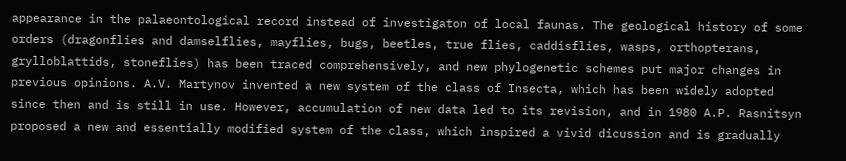appearance in the palaeontological record instead of investigaton of local faunas. The geological history of some orders (dragonflies and damselflies, mayflies, bugs, beetles, true flies, caddisflies, wasps, orthopterans, grylloblattids, stoneflies) has been traced comprehensively, and new phylogenetic schemes put major changes in previous opinions. A.V. Martynov invented a new system of the class of Insecta, which has been widely adopted since then and is still in use. However, accumulation of new data led to its revision, and in 1980 A.P. Rasnitsyn proposed a new and essentially modified system of the class, which inspired a vivid dicussion and is gradually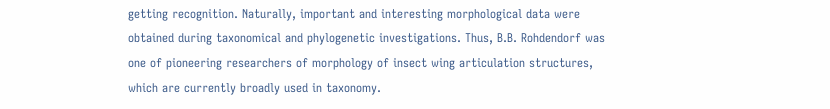getting recognition. Naturally, important and interesting morphological data were obtained during taxonomical and phylogenetic investigations. Thus, B.B. Rohdendorf was one of pioneering researchers of morphology of insect wing articulation structures, which are currently broadly used in taxonomy.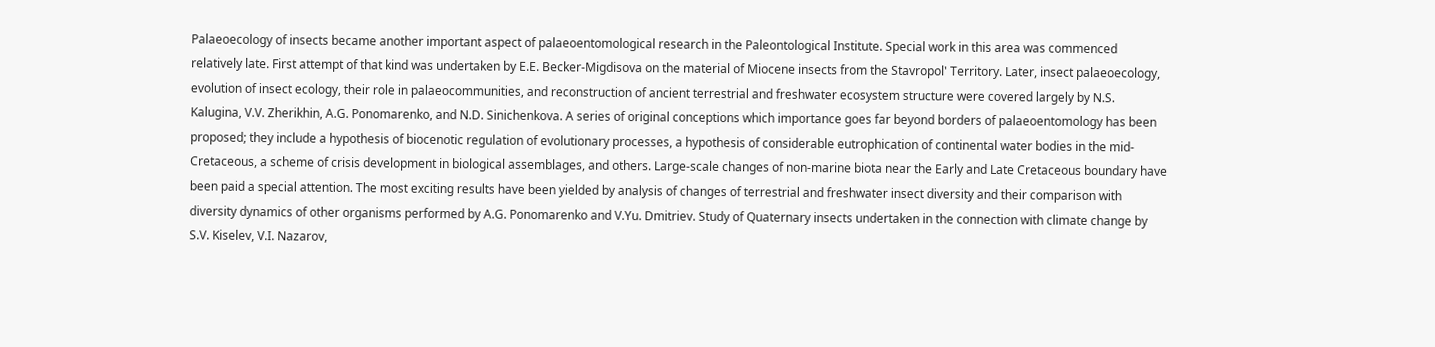Palaeoecology of insects became another important aspect of palaeoentomological research in the Paleontological Institute. Special work in this area was commenced relatively late. First attempt of that kind was undertaken by E.E. Becker-Migdisova on the material of Miocene insects from the Stavropol' Territory. Later, insect palaeoecology, evolution of insect ecology, their role in palaeocommunities, and reconstruction of ancient terrestrial and freshwater ecosystem structure were covered largely by N.S. Kalugina, V.V. Zherikhin, A.G. Ponomarenko, and N.D. Sinichenkova. A series of original conceptions which importance goes far beyond borders of palaeoentomology has been proposed; they include a hypothesis of biocenotic regulation of evolutionary processes, a hypothesis of considerable eutrophication of continental water bodies in the mid-Cretaceous, a scheme of crisis development in biological assemblages, and others. Large-scale changes of non-marine biota near the Early and Late Cretaceous boundary have been paid a special attention. The most exciting results have been yielded by analysis of changes of terrestrial and freshwater insect diversity and their comparison with diversity dynamics of other organisms performed by A.G. Ponomarenko and V.Yu. Dmitriev. Study of Quaternary insects undertaken in the connection with climate change by S.V. Kiselev, V.I. Nazarov,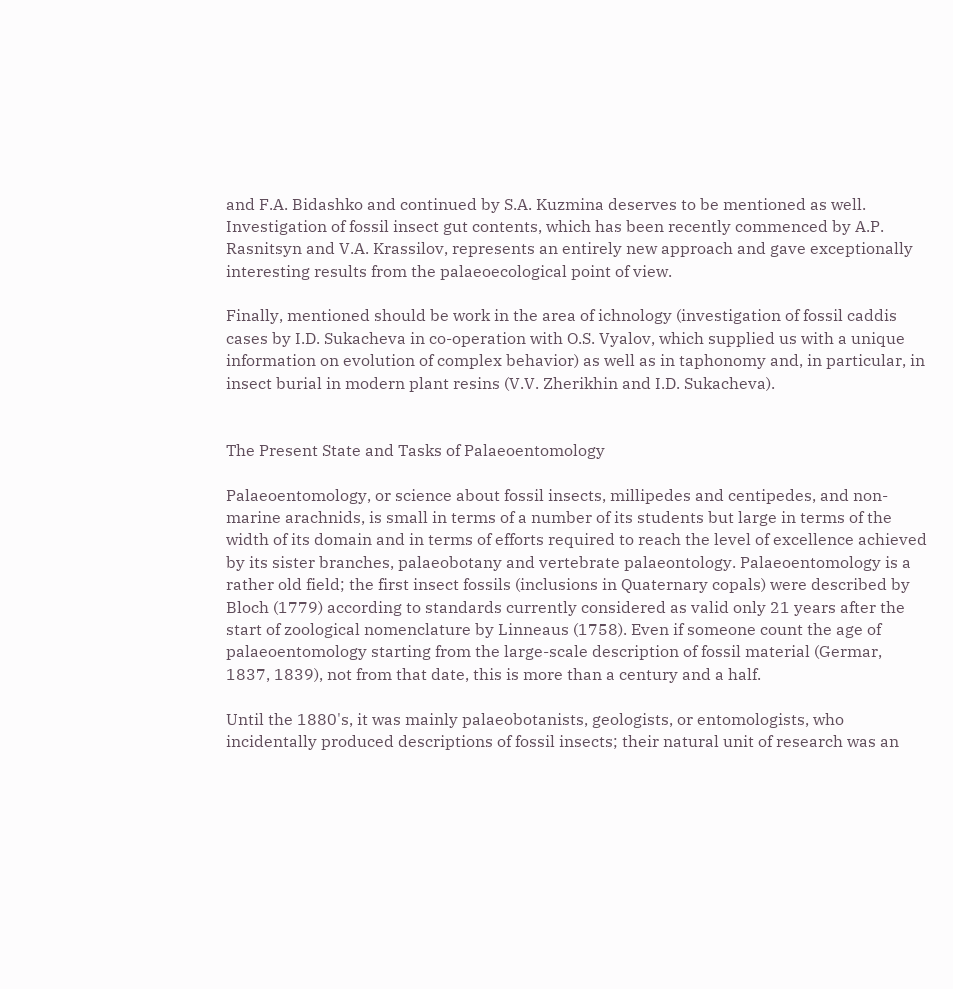and F.A. Bidashko and continued by S.A. Kuzmina deserves to be mentioned as well. Investigation of fossil insect gut contents, which has been recently commenced by A.P. Rasnitsyn and V.A. Krassilov, represents an entirely new approach and gave exceptionally interesting results from the palaeoecological point of view.

Finally, mentioned should be work in the area of ichnology (investigation of fossil caddis cases by I.D. Sukacheva in co-operation with O.S. Vyalov, which supplied us with a unique information on evolution of complex behavior) as well as in taphonomy and, in particular, in insect burial in modern plant resins (V.V. Zherikhin and I.D. Sukacheva).


The Present State and Tasks of Palaeoentomology

Palaeoentomology, or science about fossil insects, millipedes and centipedes, and non-marine arachnids, is small in terms of a number of its students but large in terms of the width of its domain and in terms of efforts required to reach the level of excellence achieved by its sister branches, palaeobotany and vertebrate palaeontology. Palaeoentomology is a rather old field; the first insect fossils (inclusions in Quaternary copals) were described by Bloch (1779) according to standards currently considered as valid only 21 years after the start of zoological nomenclature by Linneaus (1758). Even if someone count the age of palaeoentomology starting from the large-scale description of fossil material (Germar, 1837, 1839), not from that date, this is more than a century and a half.

Until the 1880's, it was mainly palaeobotanists, geologists, or entomologists, who incidentally produced descriptions of fossil insects; their natural unit of research was an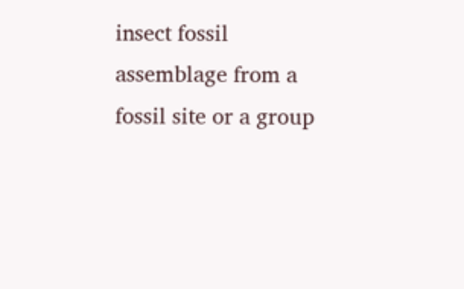insect fossil assemblage from a fossil site or a group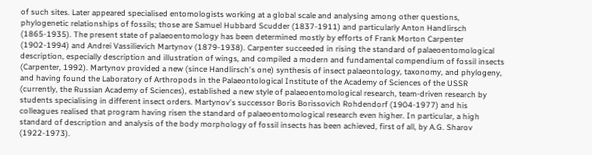of such sites. Later appeared specialised entomologists working at a global scale and analysing among other questions, phylogenetic relationships of fossils; those are Samuel Hubbard Scudder (1837-1911) and particularly Anton Handlirsch (1865-1935). The present state of palaeoentomology has been determined mostly by efforts of Frank Morton Carpenter (1902-1994) and Andrei Vassilievich Martynov (1879-1938). Carpenter succeeded in rising the standard of palaeoentomological description, especially description and illustration of wings, and compiled a modern and fundamental compendium of fossil insects (Carpenter, 1992). Martynov provided a new (since Handlirsch's one) synthesis of insect palaeontology, taxonomy, and phylogeny, and having found the Laboratory of Arthropods in the Palaeontological Institute of the Academy of Sciences of the USSR (currently, the Russian Academy of Sciences), established a new style of palaeoentomological research, team-driven research by students specialising in different insect orders. Martynov's successor Boris Borissovich Rohdendorf (1904-1977) and his colleagues realised that program having risen the standard of palaeoentomological research even higher. In particular, a high standard of description and analysis of the body morphology of fossil insects has been achieved, first of all, by A.G. Sharov (1922-1973).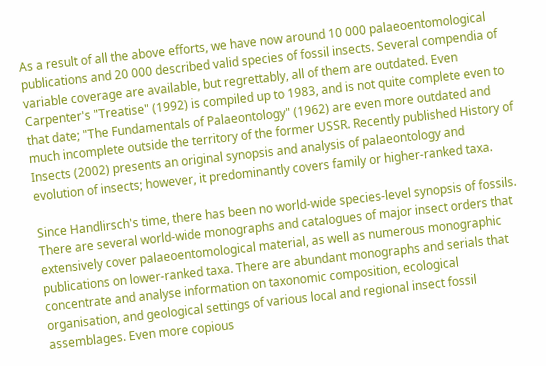As a result of all the above efforts, we have now around 10 000 palaeoentomological publications and 20 000 described valid species of fossil insects. Several compendia of variable coverage are available, but regrettably, all of them are outdated. Even Carpenter's "Treatise" (1992) is compiled up to 1983, and is not quite complete even to that date; "The Fundamentals of Palaeontology" (1962) are even more outdated and much incomplete outside the territory of the former USSR. Recently published History of Insects (2002) presents an original synopsis and analysis of palaeontology and evolution of insects; however, it predominantly covers family or higher-ranked taxa.

Since Handlirsch's time, there has been no world-wide species-level synopsis of fossils. There are several world-wide monographs and catalogues of major insect orders that extensively cover palaeoentomological material, as well as numerous monographic publications on lower-ranked taxa. There are abundant monographs and serials that concentrate and analyse information on taxonomic composition, ecological organisation, and geological settings of various local and regional insect fossil assemblages. Even more copious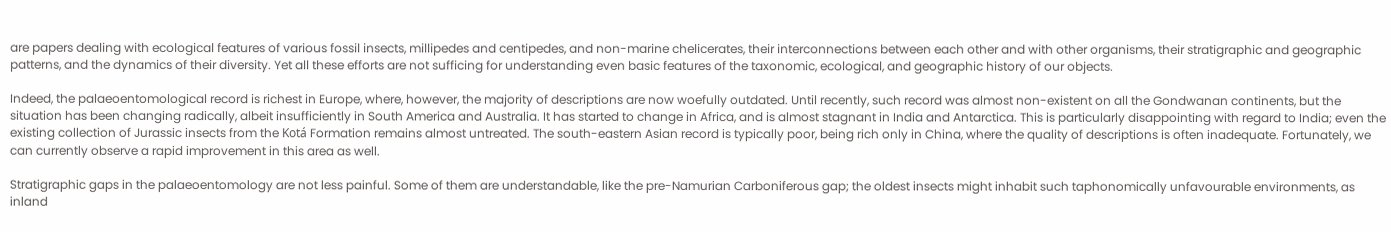are papers dealing with ecological features of various fossil insects, millipedes and centipedes, and non-marine chelicerates, their interconnections between each other and with other organisms, their stratigraphic and geographic patterns, and the dynamics of their diversity. Yet all these efforts are not sufficing for understanding even basic features of the taxonomic, ecological, and geographic history of our objects.

Indeed, the palaeoentomological record is richest in Europe, where, however, the majority of descriptions are now woefully outdated. Until recently, such record was almost non-existent on all the Gondwanan continents, but the situation has been changing radically, albeit insufficiently in South America and Australia. It has started to change in Africa, and is almost stagnant in India and Antarctica. This is particularly disappointing with regard to India; even the existing collection of Jurassic insects from the Kotá Formation remains almost untreated. The south-eastern Asian record is typically poor, being rich only in China, where the quality of descriptions is often inadequate. Fortunately, we can currently observe a rapid improvement in this area as well.

Stratigraphic gaps in the palaeoentomology are not less painful. Some of them are understandable, like the pre-Namurian Carboniferous gap; the oldest insects might inhabit such taphonomically unfavourable environments, as inland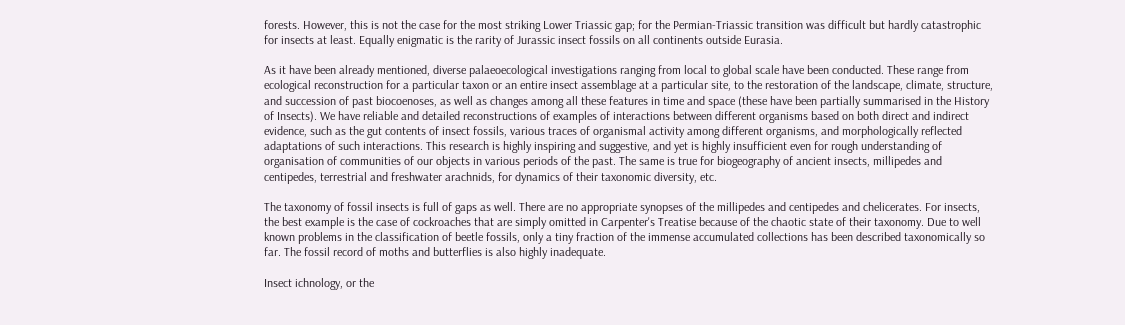forests. However, this is not the case for the most striking Lower Triassic gap; for the Permian-Triassic transition was difficult but hardly catastrophic for insects at least. Equally enigmatic is the rarity of Jurassic insect fossils on all continents outside Eurasia.

As it have been already mentioned, diverse palaeoecological investigations ranging from local to global scale have been conducted. These range from ecological reconstruction for a particular taxon or an entire insect assemblage at a particular site, to the restoration of the landscape, climate, structure, and succession of past biocoenoses, as well as changes among all these features in time and space (these have been partially summarised in the History of Insects). We have reliable and detailed reconstructions of examples of interactions between different organisms based on both direct and indirect evidence, such as the gut contents of insect fossils, various traces of organismal activity among different organisms, and morphologically reflected adaptations of such interactions. This research is highly inspiring and suggestive, and yet is highly insufficient even for rough understanding of organisation of communities of our objects in various periods of the past. The same is true for biogeography of ancient insects, millipedes and centipedes, terrestrial and freshwater arachnids, for dynamics of their taxonomic diversity, etc.

The taxonomy of fossil insects is full of gaps as well. There are no appropriate synopses of the millipedes and centipedes and chelicerates. For insects, the best example is the case of cockroaches that are simply omitted in Carpenter's Treatise because of the chaotic state of their taxonomy. Due to well known problems in the classification of beetle fossils, only a tiny fraction of the immense accumulated collections has been described taxonomically so far. The fossil record of moths and butterflies is also highly inadequate.

Insect ichnology, or the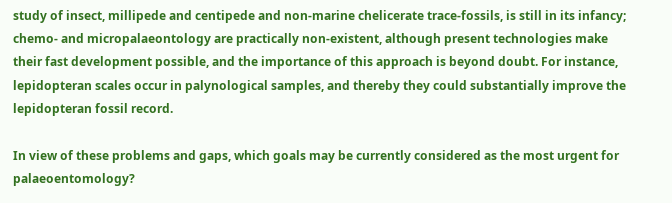study of insect, millipede and centipede and non-marine chelicerate trace-fossils, is still in its infancy; chemo- and micropalaeontology are practically non-existent, although present technologies make their fast development possible, and the importance of this approach is beyond doubt. For instance, lepidopteran scales occur in palynological samples, and thereby they could substantially improve the lepidopteran fossil record.

In view of these problems and gaps, which goals may be currently considered as the most urgent for palaeoentomology?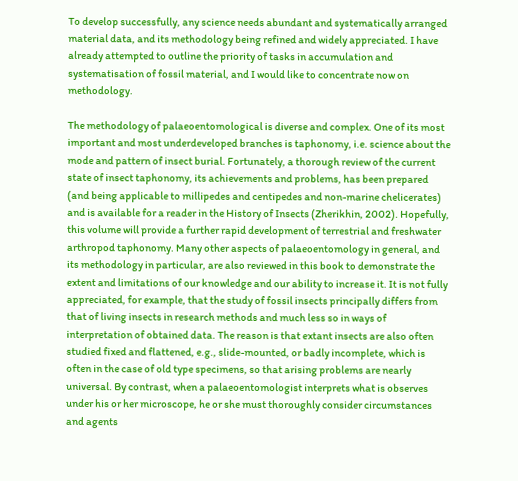To develop successfully, any science needs abundant and systematically arranged material data, and its methodology being refined and widely appreciated. I have already attempted to outline the priority of tasks in accumulation and systematisation of fossil material, and I would like to concentrate now on methodology.

The methodology of palaeoentomological is diverse and complex. One of its most important and most underdeveloped branches is taphonomy, i.e. science about the mode and pattern of insect burial. Fortunately, a thorough review of the current state of insect taphonomy, its achievements and problems, has been prepared (and being applicable to millipedes and centipedes and non-marine chelicerates) and is available for a reader in the History of Insects (Zherikhin, 2002). Hopefully, this volume will provide a further rapid development of terrestrial and freshwater arthropod taphonomy. Many other aspects of palaeoentomology in general, and its methodology in particular, are also reviewed in this book to demonstrate the extent and limitations of our knowledge and our ability to increase it. It is not fully appreciated, for example, that the study of fossil insects principally differs from that of living insects in research methods and much less so in ways of interpretation of obtained data. The reason is that extant insects are also often studied fixed and flattened, e.g., slide-mounted, or badly incomplete, which is often in the case of old type specimens, so that arising problems are nearly universal. By contrast, when a palaeoentomologist interprets what is observes under his or her microscope, he or she must thoroughly consider circumstances and agents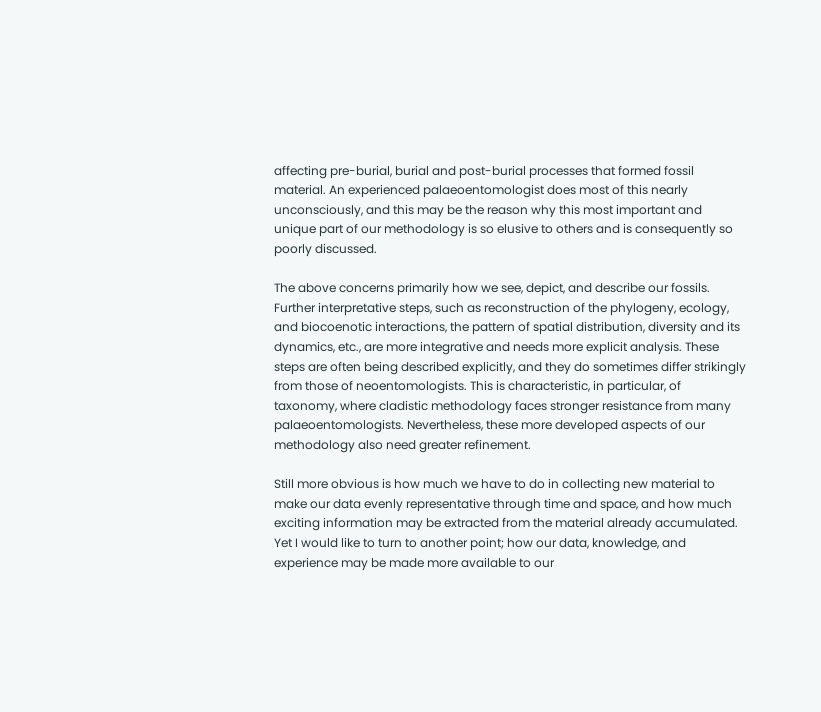affecting pre-burial, burial and post-burial processes that formed fossil material. An experienced palaeoentomologist does most of this nearly unconsciously, and this may be the reason why this most important and unique part of our methodology is so elusive to others and is consequently so poorly discussed.

The above concerns primarily how we see, depict, and describe our fossils. Further interpretative steps, such as reconstruction of the phylogeny, ecology, and biocoenotic interactions, the pattern of spatial distribution, diversity and its dynamics, etc., are more integrative and needs more explicit analysis. These steps are often being described explicitly, and they do sometimes differ strikingly from those of neoentomologists. This is characteristic, in particular, of taxonomy, where cladistic methodology faces stronger resistance from many palaeoentomologists. Nevertheless, these more developed aspects of our methodology also need greater refinement.

Still more obvious is how much we have to do in collecting new material to make our data evenly representative through time and space, and how much exciting information may be extracted from the material already accumulated. Yet I would like to turn to another point; how our data, knowledge, and experience may be made more available to our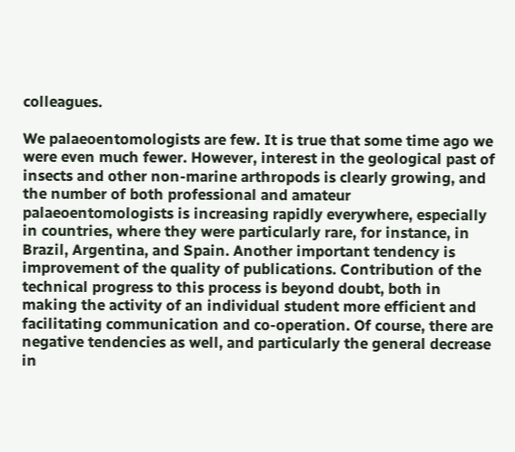colleagues.

We palaeoentomologists are few. It is true that some time ago we were even much fewer. However, interest in the geological past of insects and other non-marine arthropods is clearly growing, and the number of both professional and amateur palaeoentomologists is increasing rapidly everywhere, especially in countries, where they were particularly rare, for instance, in Brazil, Argentina, and Spain. Another important tendency is improvement of the quality of publications. Contribution of the technical progress to this process is beyond doubt, both in making the activity of an individual student more efficient and facilitating communication and co-operation. Of course, there are negative tendencies as well, and particularly the general decrease in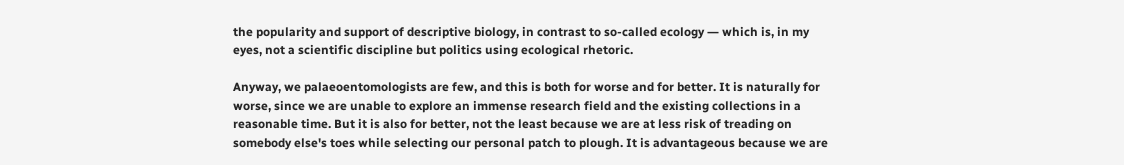the popularity and support of descriptive biology, in contrast to so-called ecology ― which is, in my eyes, not a scientific discipline but politics using ecological rhetoric.

Anyway, we palaeoentomologists are few, and this is both for worse and for better. It is naturally for worse, since we are unable to explore an immense research field and the existing collections in a reasonable time. But it is also for better, not the least because we are at less risk of treading on somebody else's toes while selecting our personal patch to plough. It is advantageous because we are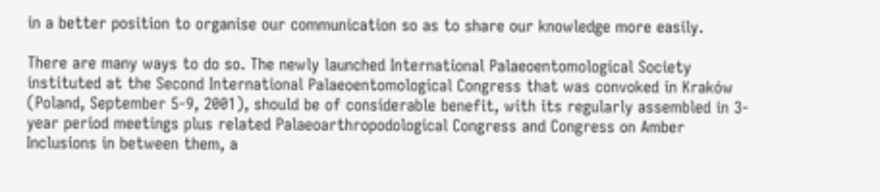in a better position to organise our communication so as to share our knowledge more easily.

There are many ways to do so. The newly launched International Palaeoentomological Society instituted at the Second International Palaeoentomological Congress that was convoked in Kraków (Poland, September 5-9, 2001), should be of considerable benefit, with its regularly assembled in 3-year period meetings plus related Palaeoarthropodological Congress and Congress on Amber Inclusions in between them, a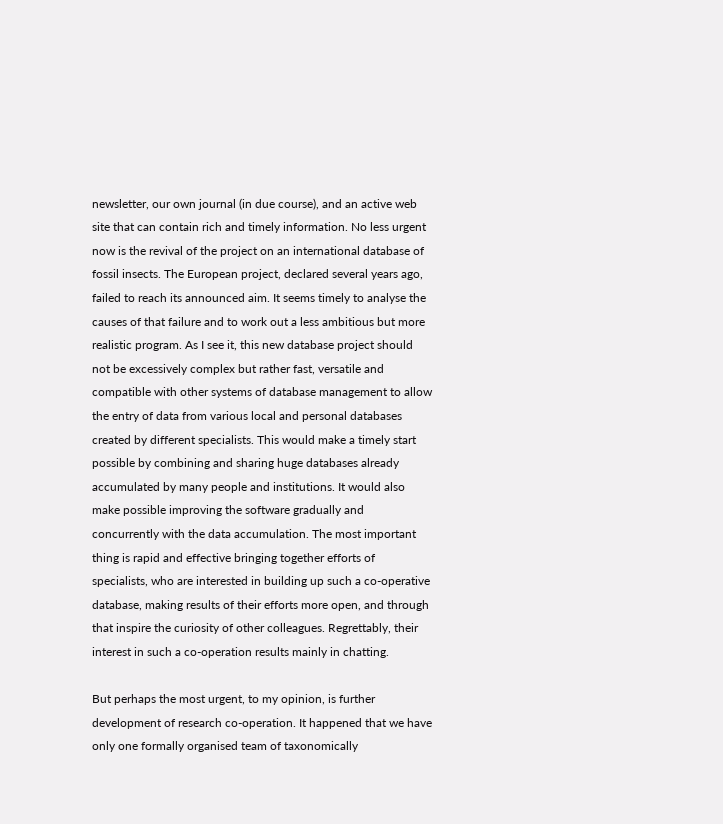newsletter, our own journal (in due course), and an active web site that can contain rich and timely information. No less urgent now is the revival of the project on an international database of fossil insects. The European project, declared several years ago, failed to reach its announced aim. It seems timely to analyse the causes of that failure and to work out a less ambitious but more realistic program. As I see it, this new database project should not be excessively complex but rather fast, versatile and compatible with other systems of database management to allow the entry of data from various local and personal databases created by different specialists. This would make a timely start possible by combining and sharing huge databases already accumulated by many people and institutions. It would also make possible improving the software gradually and concurrently with the data accumulation. The most important thing is rapid and effective bringing together efforts of specialists, who are interested in building up such a co-operative database, making results of their efforts more open, and through that inspire the curiosity of other colleagues. Regrettably, their interest in such a co-operation results mainly in chatting.

But perhaps the most urgent, to my opinion, is further development of research co-operation. It happened that we have only one formally organised team of taxonomically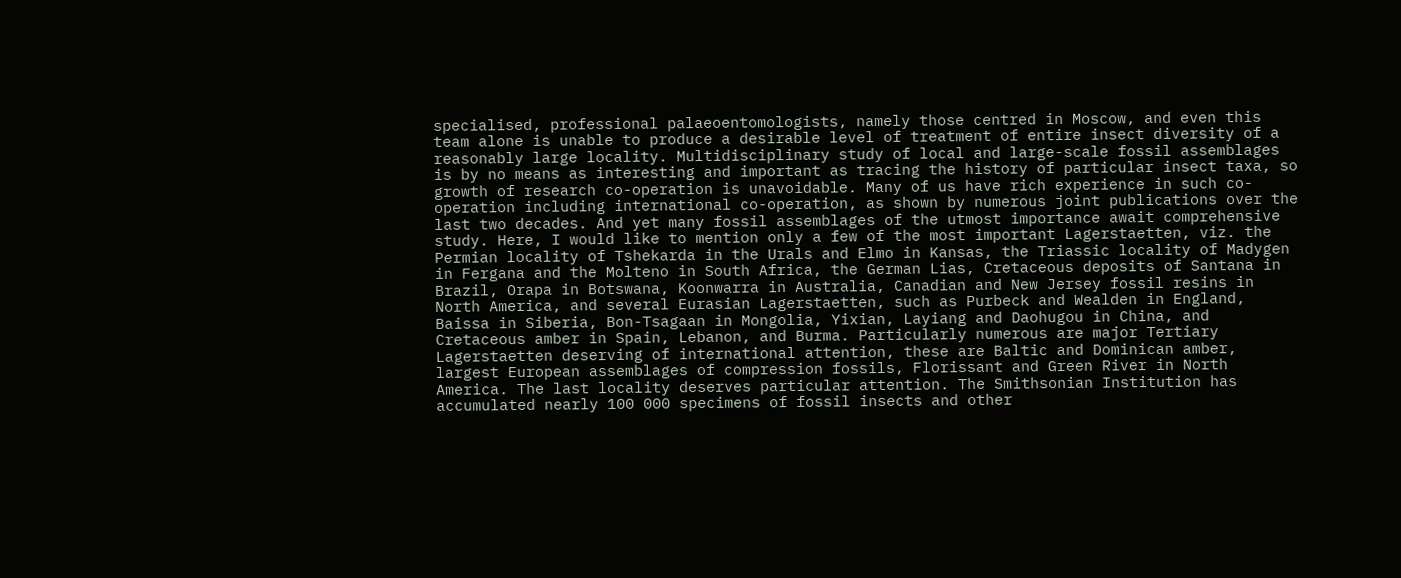specialised, professional palaeoentomologists, namely those centred in Moscow, and even this team alone is unable to produce a desirable level of treatment of entire insect diversity of a reasonably large locality. Multidisciplinary study of local and large-scale fossil assemblages is by no means as interesting and important as tracing the history of particular insect taxa, so growth of research co-operation is unavoidable. Many of us have rich experience in such co-operation including international co-operation, as shown by numerous joint publications over the last two decades. And yet many fossil assemblages of the utmost importance await comprehensive study. Here, I would like to mention only a few of the most important Lagerstaetten, viz. the Permian locality of Tshekarda in the Urals and Elmo in Kansas, the Triassic locality of Madygen in Fergana and the Molteno in South Africa, the German Lias, Cretaceous deposits of Santana in Brazil, Orapa in Botswana, Koonwarra in Australia, Canadian and New Jersey fossil resins in North America, and several Eurasian Lagerstaetten, such as Purbeck and Wealden in England, Baissa in Siberia, Bon-Tsagaan in Mongolia, Yixian, Layiang and Daohugou in China, and Cretaceous amber in Spain, Lebanon, and Burma. Particularly numerous are major Tertiary Lagerstaetten deserving of international attention, these are Baltic and Dominican amber, largest European assemblages of compression fossils, Florissant and Green River in North America. The last locality deserves particular attention. The Smithsonian Institution has accumulated nearly 100 000 specimens of fossil insects and other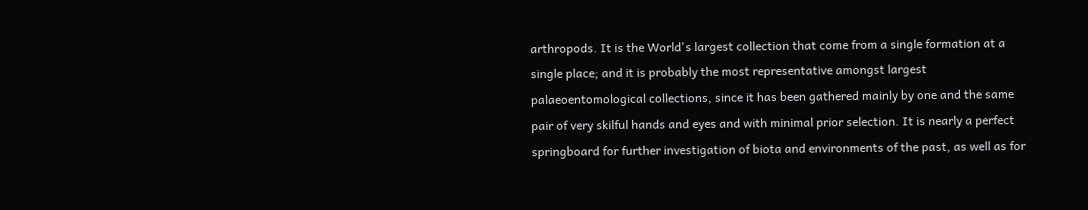arthropods. It is the World's largest collection that come from a single formation at a single place; and it is probably the most representative amongst largest palaeoentomological collections, since it has been gathered mainly by one and the same pair of very skilful hands and eyes and with minimal prior selection. It is nearly a perfect springboard for further investigation of biota and environments of the past, as well as for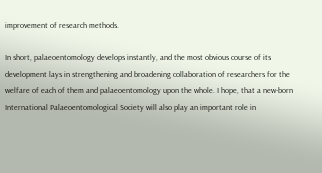improvement of research methods.

In short, palaeoentomology develops instantly, and the most obvious course of its development lays in strengthening and broadening collaboration of researchers for the welfare of each of them and palaeoentomology upon the whole. I hope, that a new-born International Palaeoentomological Society will also play an important role in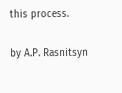this process.

by A.P. Rasnitsyn